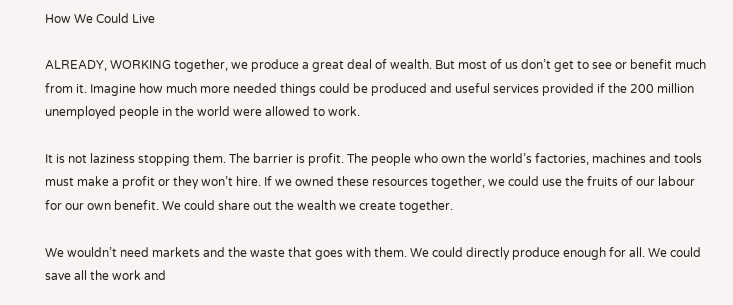How We Could Live

ALREADY, WORKING together, we produce a great deal of wealth. But most of us don’t get to see or benefit much from it. Imagine how much more needed things could be produced and useful services provided if the 200 million unemployed people in the world were allowed to work.

It is not laziness stopping them. The barrier is profit. The people who own the world’s factories, machines and tools must make a profit or they won’t hire. If we owned these resources together, we could use the fruits of our labour for our own benefit. We could share out the wealth we create together.

We wouldn’t need markets and the waste that goes with them. We could directly produce enough for all. We could save all the work and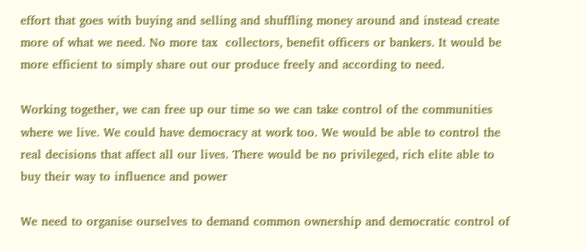effort that goes with buying and selling and shuffling money around and instead create more of what we need. No more tax  collectors, benefit officers or bankers. It would be more efficient to simply share out our produce freely and according to need.

Working together, we can free up our time so we can take control of the communities where we live. We could have democracy at work too. We would be able to control the real decisions that affect all our lives. There would be no privileged, rich elite able to buy their way to influence and power

We need to organise ourselves to demand common ownership and democratic control of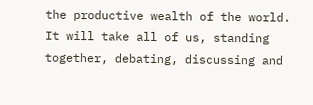the productive wealth of the world. It will take all of us, standing together, debating, discussing and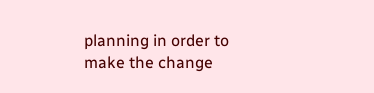planning in order to make the change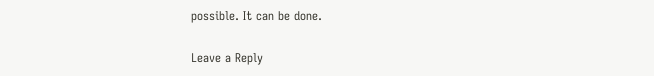possible. It can be done.

Leave a Reply